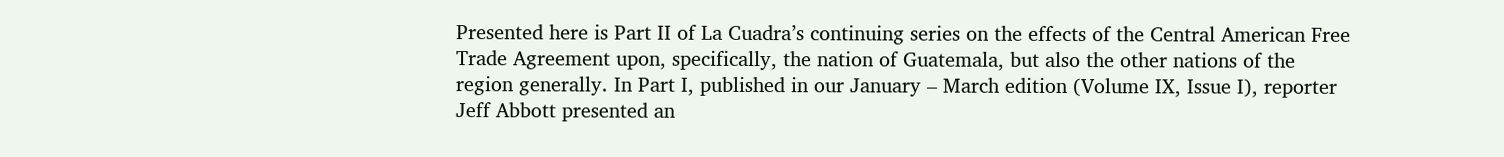Presented here is Part II of La Cuadra’s continuing series on the effects of the Central American Free Trade Agreement upon, specifically, the nation of Guatemala, but also the other nations of the region generally. In Part I, published in our January – March edition (Volume IX, Issue I), reporter Jeff Abbott presented an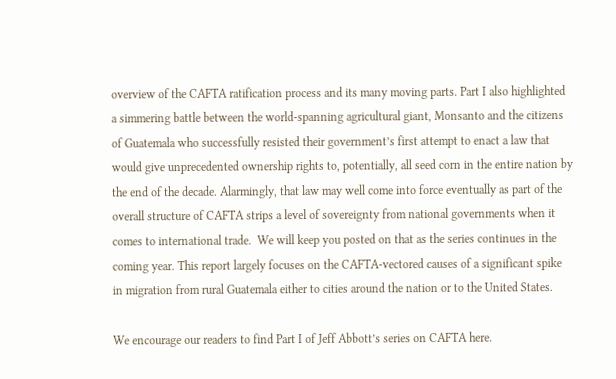overview of the CAFTA ratification process and its many moving parts. Part I also highlighted a simmering battle between the world-spanning agricultural giant, Monsanto and the citizens of Guatemala who successfully resisted their government’s first attempt to enact a law that would give unprecedented ownership rights to, potentially, all seed corn in the entire nation by the end of the decade. Alarmingly, that law may well come into force eventually as part of the overall structure of CAFTA strips a level of sovereignty from national governments when it comes to international trade.  We will keep you posted on that as the series continues in the coming year. This report largely focuses on the CAFTA-vectored causes of a significant spike in migration from rural Guatemala either to cities around the nation or to the United States.

We encourage our readers to find Part I of Jeff Abbott’s series on CAFTA here.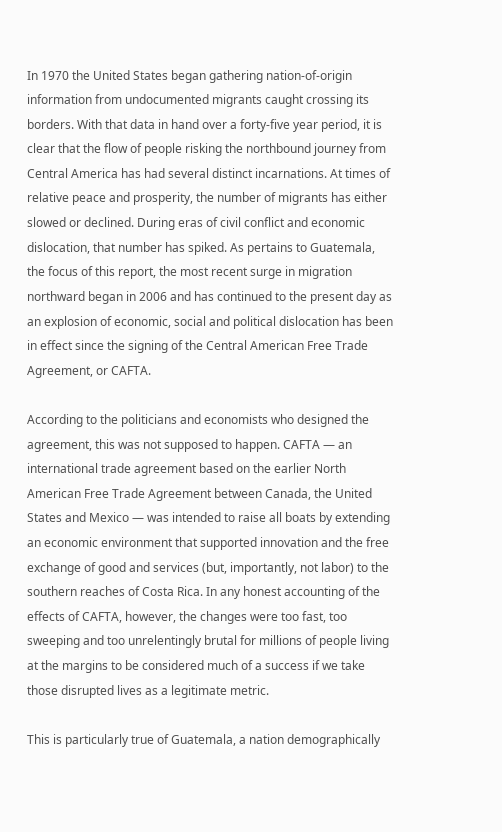In 1970 the United States began gathering nation-of-origin information from undocumented migrants caught crossing its borders. With that data in hand over a forty-five year period, it is clear that the flow of people risking the northbound journey from Central America has had several distinct incarnations. At times of relative peace and prosperity, the number of migrants has either slowed or declined. During eras of civil conflict and economic dislocation, that number has spiked. As pertains to Guatemala, the focus of this report, the most recent surge in migration northward began in 2006 and has continued to the present day as an explosion of economic, social and political dislocation has been in effect since the signing of the Central American Free Trade Agreement, or CAFTA.

According to the politicians and economists who designed the agreement, this was not supposed to happen. CAFTA — an international trade agreement based on the earlier North American Free Trade Agreement between Canada, the United States and Mexico — was intended to raise all boats by extending an economic environment that supported innovation and the free exchange of good and services (but, importantly, not labor) to the southern reaches of Costa Rica. In any honest accounting of the effects of CAFTA, however, the changes were too fast, too sweeping and too unrelentingly brutal for millions of people living at the margins to be considered much of a success if we take those disrupted lives as a legitimate metric.

This is particularly true of Guatemala, a nation demographically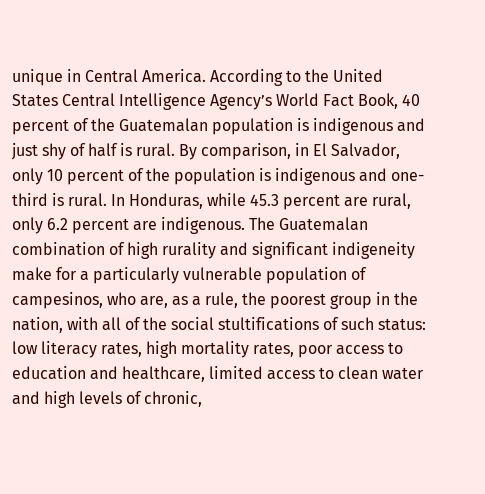unique in Central America. According to the United States Central Intelligence Agency’s World Fact Book, 40 percent of the Guatemalan population is indigenous and just shy of half is rural. By comparison, in El Salvador, only 10 percent of the population is indigenous and one-third is rural. In Honduras, while 45.3 percent are rural, only 6.2 percent are indigenous. The Guatemalan combination of high rurality and significant indigeneity make for a particularly vulnerable population of campesinos, who are, as a rule, the poorest group in the nation, with all of the social stultifications of such status: low literacy rates, high mortality rates, poor access to education and healthcare, limited access to clean water and high levels of chronic,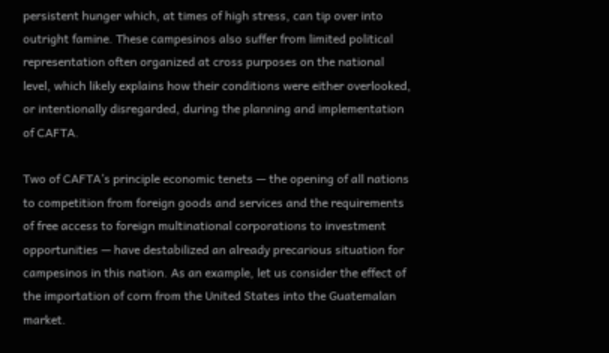persistent hunger which, at times of high stress, can tip over into outright famine. These campesinos also suffer from limited political representation often organized at cross purposes on the national level, which likely explains how their conditions were either overlooked, or intentionally disregarded, during the planning and implementation of CAFTA.

Two of CAFTA’s principle economic tenets — the opening of all nations to competition from foreign goods and services and the requirements of free access to foreign multinational corporations to investment opportunities — have destabilized an already precarious situation for campesinos in this nation. As an example, let us consider the effect of the importation of corn from the United States into the Guatemalan market.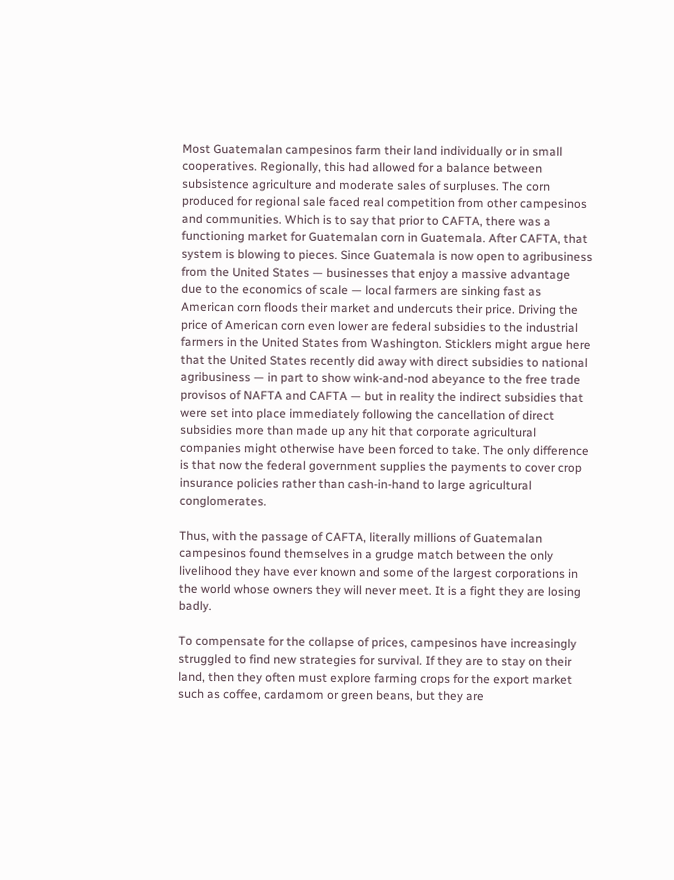Most Guatemalan campesinos farm their land individually or in small cooperatives. Regionally, this had allowed for a balance between subsistence agriculture and moderate sales of surpluses. The corn produced for regional sale faced real competition from other campesinos and communities. Which is to say that prior to CAFTA, there was a functioning market for Guatemalan corn in Guatemala. After CAFTA, that system is blowing to pieces. Since Guatemala is now open to agribusiness from the United States — businesses that enjoy a massive advantage due to the economics of scale — local farmers are sinking fast as American corn floods their market and undercuts their price. Driving the price of American corn even lower are federal subsidies to the industrial farmers in the United States from Washington. Sticklers might argue here that the United States recently did away with direct subsidies to national agribusiness — in part to show wink-and-nod abeyance to the free trade provisos of NAFTA and CAFTA — but in reality the indirect subsidies that were set into place immediately following the cancellation of direct subsidies more than made up any hit that corporate agricultural companies might otherwise have been forced to take. The only difference is that now the federal government supplies the payments to cover crop insurance policies rather than cash-in-hand to large agricultural conglomerates.

Thus, with the passage of CAFTA, literally millions of Guatemalan campesinos found themselves in a grudge match between the only livelihood they have ever known and some of the largest corporations in the world whose owners they will never meet. It is a fight they are losing badly.

To compensate for the collapse of prices, campesinos have increasingly struggled to find new strategies for survival. If they are to stay on their land, then they often must explore farming crops for the export market such as coffee, cardamom or green beans, but they are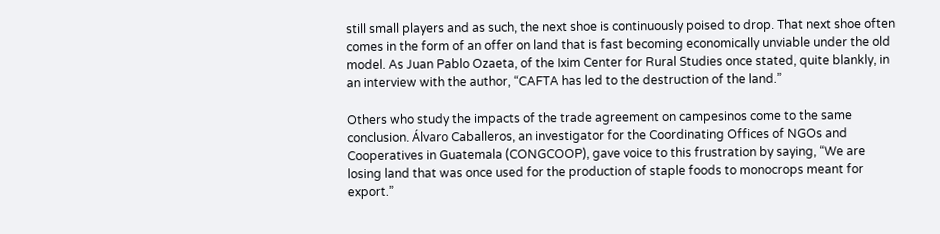still small players and as such, the next shoe is continuously poised to drop. That next shoe often comes in the form of an offer on land that is fast becoming economically unviable under the old model. As Juan Pablo Ozaeta, of the Ixim Center for Rural Studies once stated, quite blankly, in an interview with the author, “CAFTA has led to the destruction of the land.”

Others who study the impacts of the trade agreement on campesinos come to the same conclusion. Álvaro Caballeros, an investigator for the Coordinating Offices of NGOs and Cooperatives in Guatemala (CONGCOOP), gave voice to this frustration by saying, “We are losing land that was once used for the production of staple foods to monocrops meant for export.”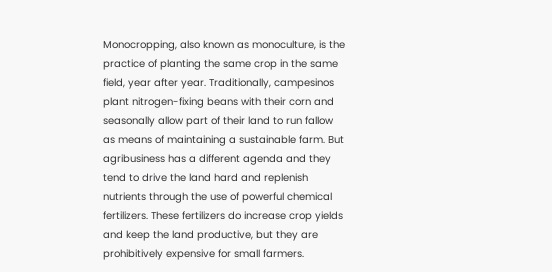Monocropping, also known as monoculture, is the practice of planting the same crop in the same field, year after year. Traditionally, campesinos plant nitrogen-fixing beans with their corn and seasonally allow part of their land to run fallow as means of maintaining a sustainable farm. But agribusiness has a different agenda and they tend to drive the land hard and replenish nutrients through the use of powerful chemical fertilizers. These fertilizers do increase crop yields and keep the land productive, but they are prohibitively expensive for small farmers.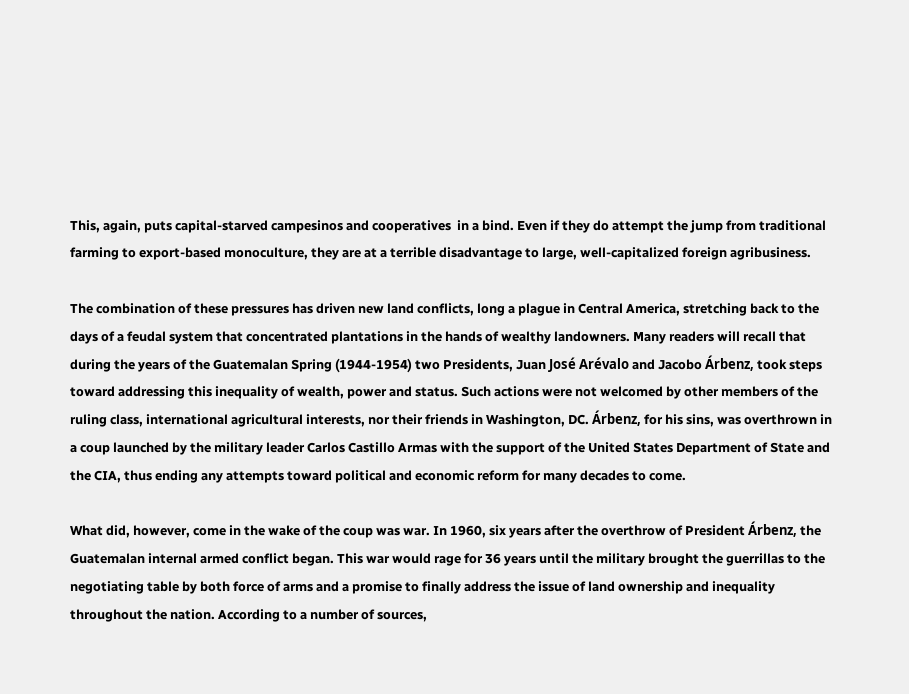This, again, puts capital-starved campesinos and cooperatives  in a bind. Even if they do attempt the jump from traditional farming to export-based monoculture, they are at a terrible disadvantage to large, well-capitalized foreign agribusiness.

The combination of these pressures has driven new land conflicts, long a plague in Central America, stretching back to the days of a feudal system that concentrated plantations in the hands of wealthy landowners. Many readers will recall that during the years of the Guatemalan Spring (1944-1954) two Presidents, Juan José Arévalo and Jacobo Árbenz, took steps toward addressing this inequality of wealth, power and status. Such actions were not welcomed by other members of the ruling class, international agricultural interests, nor their friends in Washington, DC. Árbenz, for his sins, was overthrown in a coup launched by the military leader Carlos Castillo Armas with the support of the United States Department of State and the CIA, thus ending any attempts toward political and economic reform for many decades to come.

What did, however, come in the wake of the coup was war. In 1960, six years after the overthrow of President Árbenz, the Guatemalan internal armed conflict began. This war would rage for 36 years until the military brought the guerrillas to the negotiating table by both force of arms and a promise to finally address the issue of land ownership and inequality throughout the nation. According to a number of sources,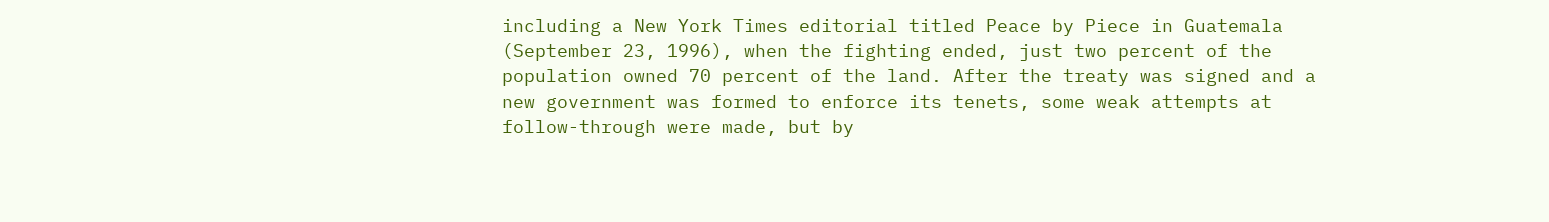including a New York Times editorial titled Peace by Piece in Guatemala (September 23, 1996), when the fighting ended, just two percent of the population owned 70 percent of the land. After the treaty was signed and a new government was formed to enforce its tenets, some weak attempts at follow-through were made, but by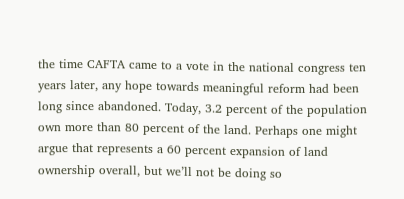the time CAFTA came to a vote in the national congress ten years later, any hope towards meaningful reform had been long since abandoned. Today, 3.2 percent of the population own more than 80 percent of the land. Perhaps one might argue that represents a 60 percent expansion of land ownership overall, but we’ll not be doing so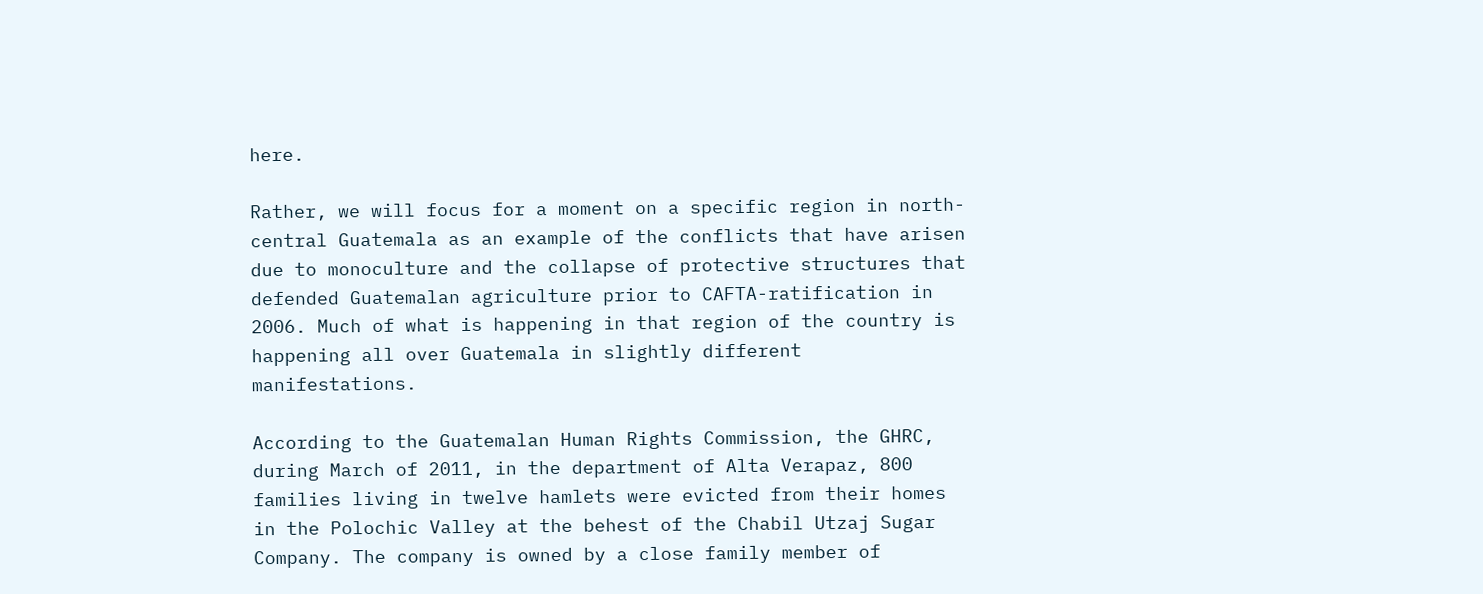here.

Rather, we will focus for a moment on a specific region in north-central Guatemala as an example of the conflicts that have arisen due to monoculture and the collapse of protective structures that defended Guatemalan agriculture prior to CAFTA-ratification in 2006. Much of what is happening in that region of the country is happening all over Guatemala in slightly different manifestations.

According to the Guatemalan Human Rights Commission, the GHRC, during March of 2011, in the department of Alta Verapaz, 800 families living in twelve hamlets were evicted from their homes in the Polochic Valley at the behest of the Chabil Utzaj Sugar Company. The company is owned by a close family member of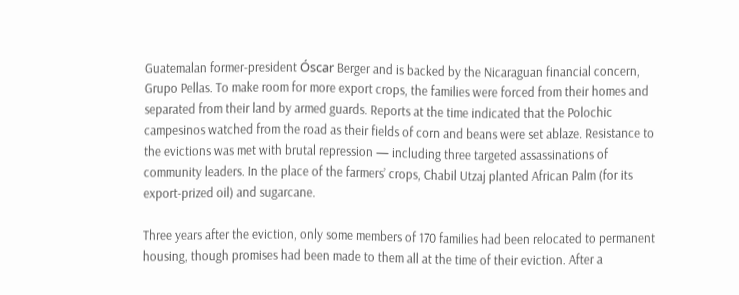Guatemalan former-president Óscar Berger and is backed by the Nicaraguan financial concern, Grupo Pellas. To make room for more export crops, the families were forced from their homes and separated from their land by armed guards. Reports at the time indicated that the Polochic campesinos watched from the road as their fields of corn and beans were set ablaze. Resistance to the evictions was met with brutal repression — including three targeted assassinations of community leaders. In the place of the farmers’ crops, Chabil Utzaj planted African Palm (for its export-prized oil) and sugarcane.

Three years after the eviction, only some members of 170 families had been relocated to permanent housing, though promises had been made to them all at the time of their eviction. After a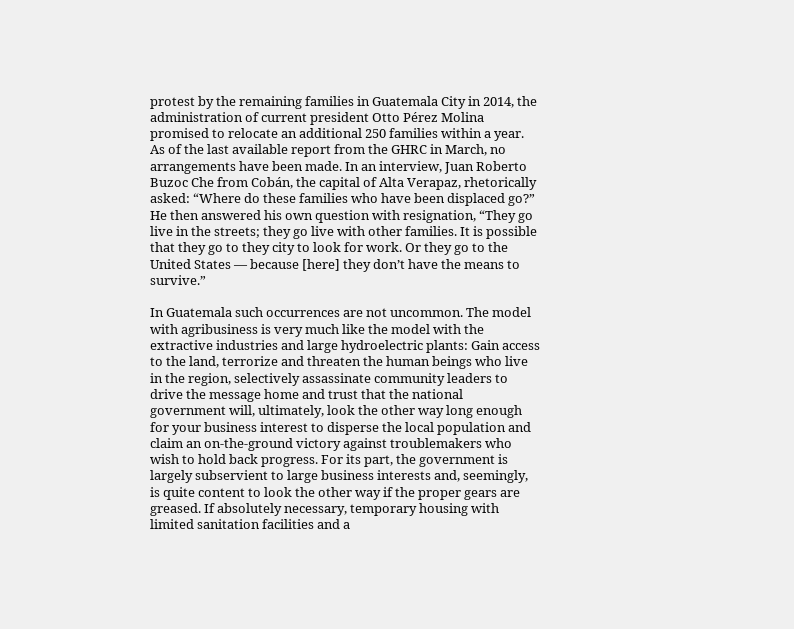protest by the remaining families in Guatemala City in 2014, the administration of current president Otto Pérez Molina promised to relocate an additional 250 families within a year. As of the last available report from the GHRC in March, no arrangements have been made. In an interview, Juan Roberto Buzoc Che from Cobán, the capital of Alta Verapaz, rhetorically asked: “Where do these families who have been displaced go?” He then answered his own question with resignation, “They go live in the streets; they go live with other families. It is possible that they go to they city to look for work. Or they go to the United States — because [here] they don’t have the means to survive.”

In Guatemala such occurrences are not uncommon. The model with agribusiness is very much like the model with the extractive industries and large hydroelectric plants: Gain access to the land, terrorize and threaten the human beings who live in the region, selectively assassinate community leaders to drive the message home and trust that the national government will, ultimately, look the other way long enough for your business interest to disperse the local population and claim an on-the-ground victory against troublemakers who wish to hold back progress. For its part, the government is largely subservient to large business interests and, seemingly, is quite content to look the other way if the proper gears are greased. If absolutely necessary, temporary housing with limited sanitation facilities and a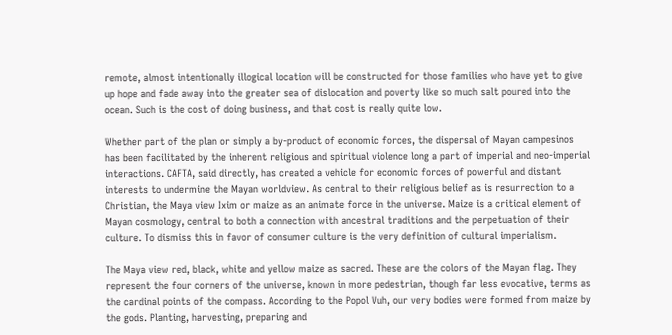remote, almost intentionally illogical location will be constructed for those families who have yet to give up hope and fade away into the greater sea of dislocation and poverty like so much salt poured into the ocean. Such is the cost of doing business, and that cost is really quite low.

Whether part of the plan or simply a by-product of economic forces, the dispersal of Mayan campesinos has been facilitated by the inherent religious and spiritual violence long a part of imperial and neo-imperial interactions. CAFTA, said directly, has created a vehicle for economic forces of powerful and distant interests to undermine the Mayan worldview. As central to their religious belief as is resurrection to a Christian, the Maya view Ixim or maize as an animate force in the universe. Maize is a critical element of Mayan cosmology, central to both a connection with ancestral traditions and the perpetuation of their culture. To dismiss this in favor of consumer culture is the very definition of cultural imperialism.

The Maya view red, black, white and yellow maize as sacred. These are the colors of the Mayan flag. They represent the four corners of the universe, known in more pedestrian, though far less evocative, terms as the cardinal points of the compass. According to the Popol Vuh, our very bodies were formed from maize by the gods. Planting, harvesting, preparing and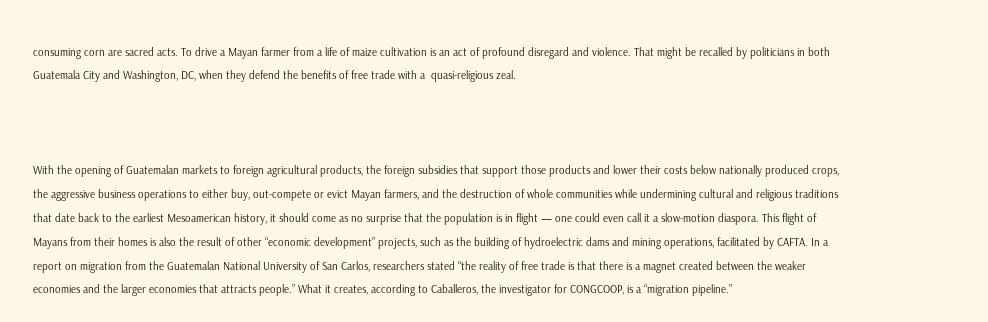consuming corn are sacred acts. To drive a Mayan farmer from a life of maize cultivation is an act of profound disregard and violence. That might be recalled by politicians in both Guatemala City and Washington, DC, when they defend the benefits of free trade with a  quasi-religious zeal.



With the opening of Guatemalan markets to foreign agricultural products, the foreign subsidies that support those products and lower their costs below nationally produced crops, the aggressive business operations to either buy, out-compete or evict Mayan farmers, and the destruction of whole communities while undermining cultural and religious traditions that date back to the earliest Mesoamerican history, it should come as no surprise that the population is in flight — one could even call it a slow-motion diaspora. This flight of Mayans from their homes is also the result of other “economic development” projects, such as the building of hydroelectric dams and mining operations, facilitated by CAFTA. In a report on migration from the Guatemalan National University of San Carlos, researchers stated “the reality of free trade is that there is a magnet created between the weaker economies and the larger economies that attracts people.” What it creates, according to Caballeros, the investigator for CONGCOOP, is a “migration pipeline.”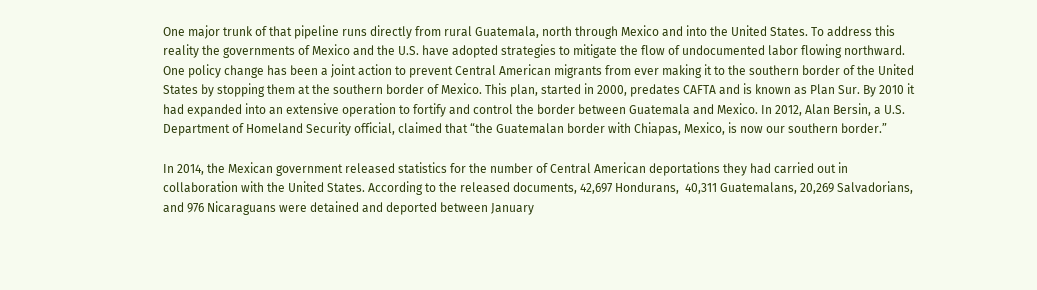One major trunk of that pipeline runs directly from rural Guatemala, north through Mexico and into the United States. To address this reality the governments of Mexico and the U.S. have adopted strategies to mitigate the flow of undocumented labor flowing northward. One policy change has been a joint action to prevent Central American migrants from ever making it to the southern border of the United States by stopping them at the southern border of Mexico. This plan, started in 2000, predates CAFTA and is known as Plan Sur. By 2010 it had expanded into an extensive operation to fortify and control the border between Guatemala and Mexico. In 2012, Alan Bersin, a U.S. Department of Homeland Security official, claimed that “the Guatemalan border with Chiapas, Mexico, is now our southern border.”

In 2014, the Mexican government released statistics for the number of Central American deportations they had carried out in collaboration with the United States. According to the released documents, 42,697 Hondurans,  40,311 Guatemalans, 20,269 Salvadorians, and 976 Nicaraguans were detained and deported between January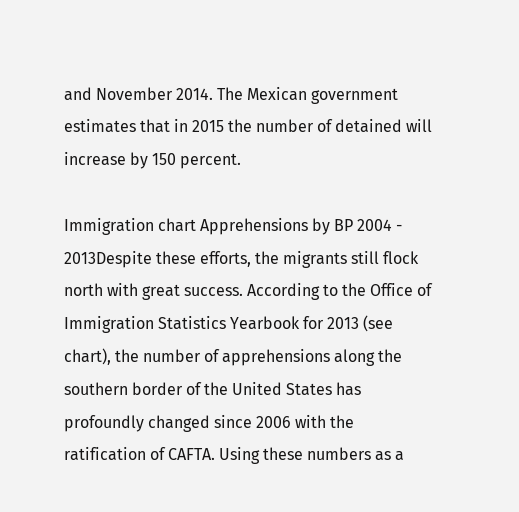and November 2014. The Mexican government estimates that in 2015 the number of detained will increase by 150 percent.

Immigration chart Apprehensions by BP 2004 - 2013Despite these efforts, the migrants still flock north with great success. According to the Office of Immigration Statistics Yearbook for 2013 (see chart), the number of apprehensions along the southern border of the United States has profoundly changed since 2006 with the ratification of CAFTA. Using these numbers as a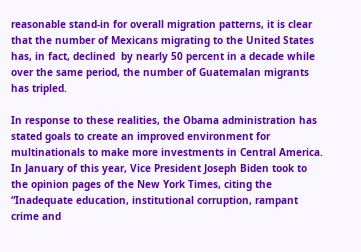reasonable stand-in for overall migration patterns, it is clear that the number of Mexicans migrating to the United States has, in fact, declined  by nearly 50 percent in a decade while over the same period, the number of Guatemalan migrants has tripled.

In response to these realities, the Obama administration has stated goals to create an improved environment for multinationals to make more investments in Central America. In January of this year, Vice President Joseph Biden took to the opinion pages of the New York Times, citing the “Inadequate education, institutional corruption, rampant crime and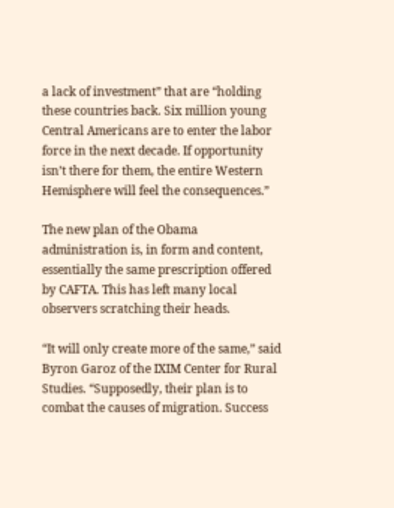a lack of investment” that are “holding these countries back. Six million young Central Americans are to enter the labor force in the next decade. If opportunity isn’t there for them, the entire Western Hemisphere will feel the consequences.”

The new plan of the Obama administration is, in form and content, essentially the same prescription offered by CAFTA. This has left many local observers scratching their heads.

“It will only create more of the same,” said Byron Garoz of the IXIM Center for Rural Studies. “Supposedly, their plan is to combat the causes of migration. Success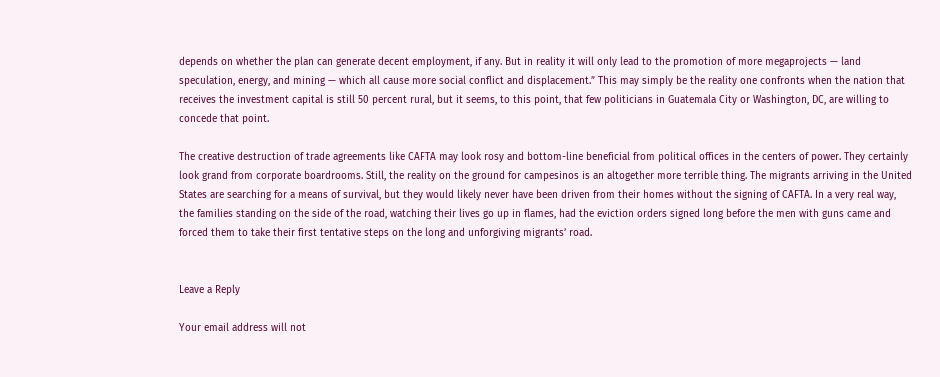depends on whether the plan can generate decent employment, if any. But in reality it will only lead to the promotion of more megaprojects — land speculation, energy, and mining — which all cause more social conflict and displacement.” This may simply be the reality one confronts when the nation that receives the investment capital is still 50 percent rural, but it seems, to this point, that few politicians in Guatemala City or Washington, DC, are willing to concede that point.

The creative destruction of trade agreements like CAFTA may look rosy and bottom-line beneficial from political offices in the centers of power. They certainly look grand from corporate boardrooms. Still, the reality on the ground for campesinos is an altogether more terrible thing. The migrants arriving in the United States are searching for a means of survival, but they would likely never have been driven from their homes without the signing of CAFTA. In a very real way, the families standing on the side of the road, watching their lives go up in flames, had the eviction orders signed long before the men with guns came and forced them to take their first tentative steps on the long and unforgiving migrants’ road.


Leave a Reply

Your email address will not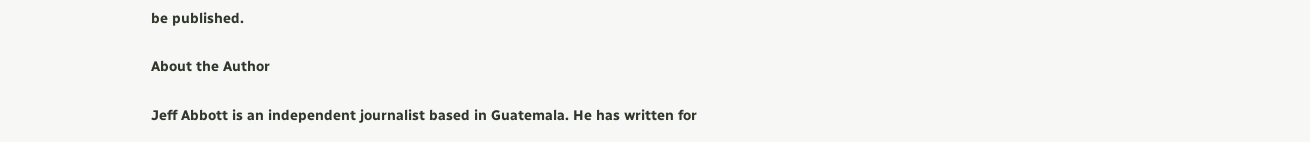be published.

About the Author

Jeff Abbott is an independent journalist based in Guatemala. He has written for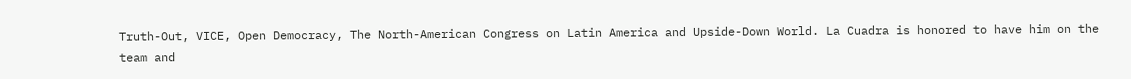Truth-Out, VICE, Open Democracy, The North-American Congress on Latin America and Upside-Down World. La Cuadra is honored to have him on the team and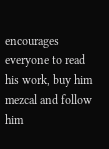encourages everyone to read his work, buy him mezcal and follow him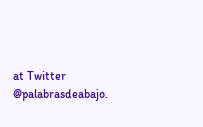at Twitter @palabrasdeabajo.